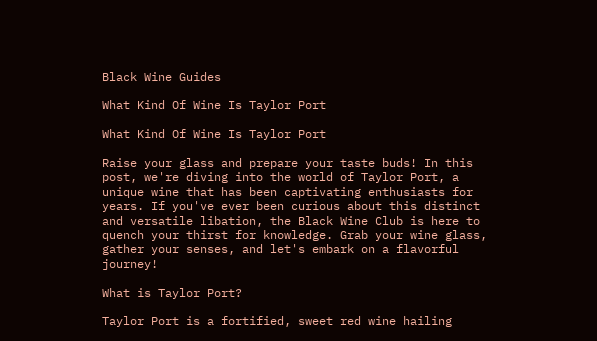Black Wine Guides

What Kind Of Wine Is Taylor Port

What Kind Of Wine Is Taylor Port

Raise your glass and prepare your taste buds! In this post, we're diving into the world of Taylor Port, a unique wine that has been captivating enthusiasts for years. If you've ever been curious about this distinct and versatile libation, the Black Wine Club is here to quench your thirst for knowledge. Grab your wine glass, gather your senses, and let's embark on a flavorful journey!

What is Taylor Port?

Taylor Port is a fortified, sweet red wine hailing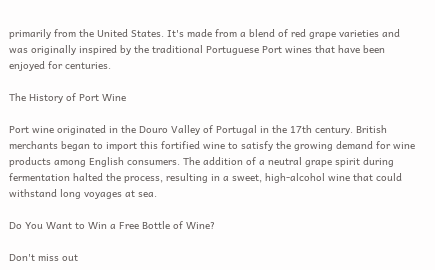primarily from the United States. It's made from a blend of red grape varieties and was originally inspired by the traditional Portuguese Port wines that have been enjoyed for centuries.

The History of Port Wine

Port wine originated in the Douro Valley of Portugal in the 17th century. British merchants began to import this fortified wine to satisfy the growing demand for wine products among English consumers. The addition of a neutral grape spirit during fermentation halted the process, resulting in a sweet, high-alcohol wine that could withstand long voyages at sea.

Do You Want to Win a Free Bottle of Wine?

Don't miss out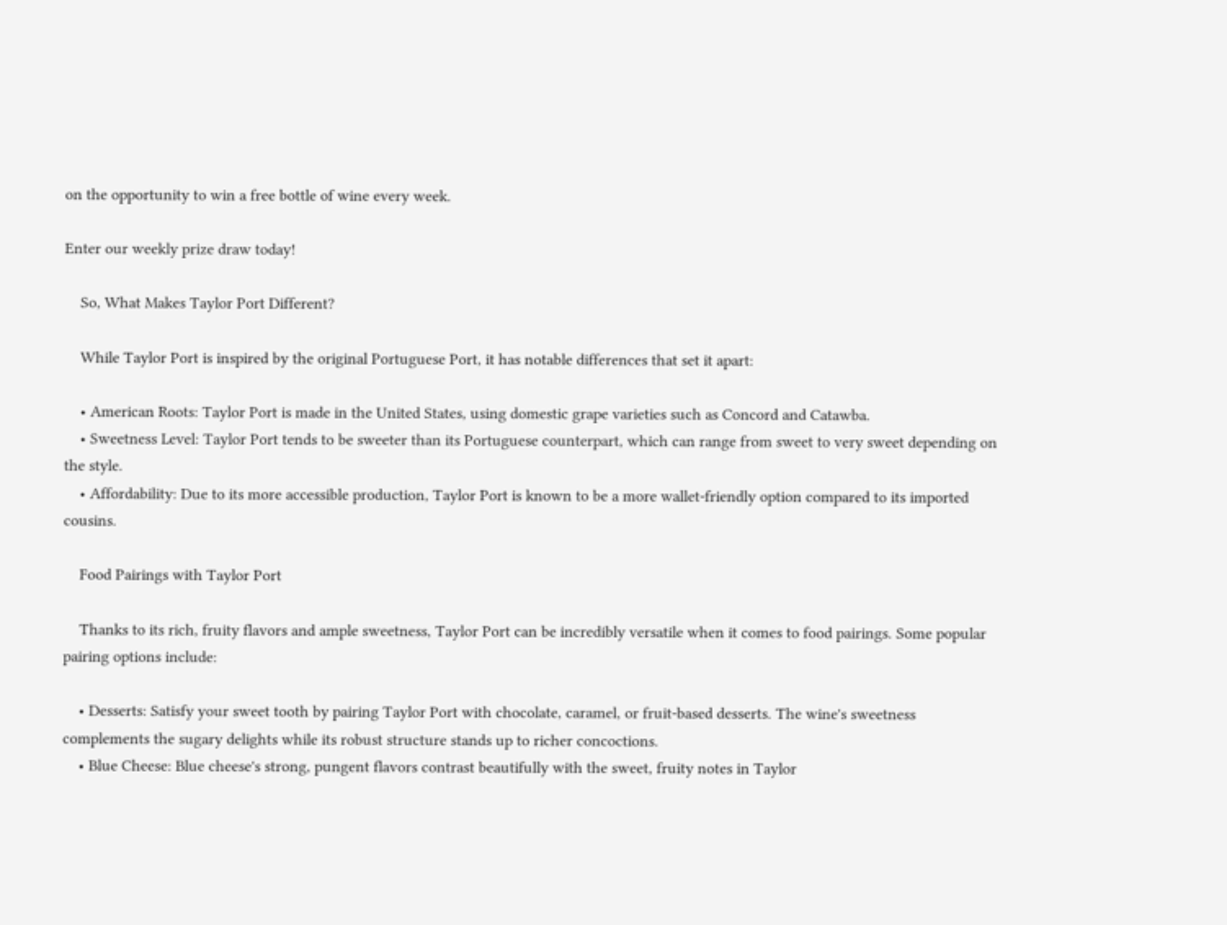on the opportunity to win a free bottle of wine every week.

Enter our weekly prize draw today!

    So, What Makes Taylor Port Different?

    While Taylor Port is inspired by the original Portuguese Port, it has notable differences that set it apart:

    • American Roots: Taylor Port is made in the United States, using domestic grape varieties such as Concord and Catawba.
    • Sweetness Level: Taylor Port tends to be sweeter than its Portuguese counterpart, which can range from sweet to very sweet depending on the style.
    • Affordability: Due to its more accessible production, Taylor Port is known to be a more wallet-friendly option compared to its imported cousins.

    Food Pairings with Taylor Port

    Thanks to its rich, fruity flavors and ample sweetness, Taylor Port can be incredibly versatile when it comes to food pairings. Some popular pairing options include:

    • Desserts: Satisfy your sweet tooth by pairing Taylor Port with chocolate, caramel, or fruit-based desserts. The wine's sweetness complements the sugary delights while its robust structure stands up to richer concoctions.
    • Blue Cheese: Blue cheese's strong, pungent flavors contrast beautifully with the sweet, fruity notes in Taylor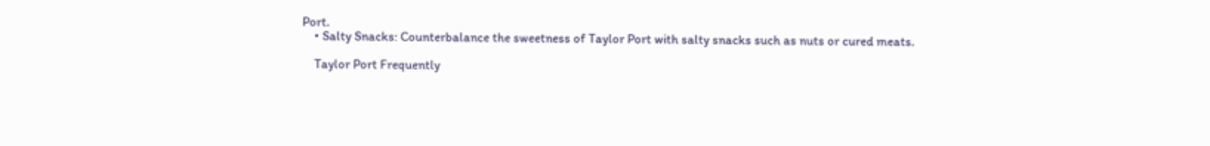Port.
    • Salty Snacks: Counterbalance the sweetness of Taylor Port with salty snacks such as nuts or cured meats.

    Taylor Port Frequently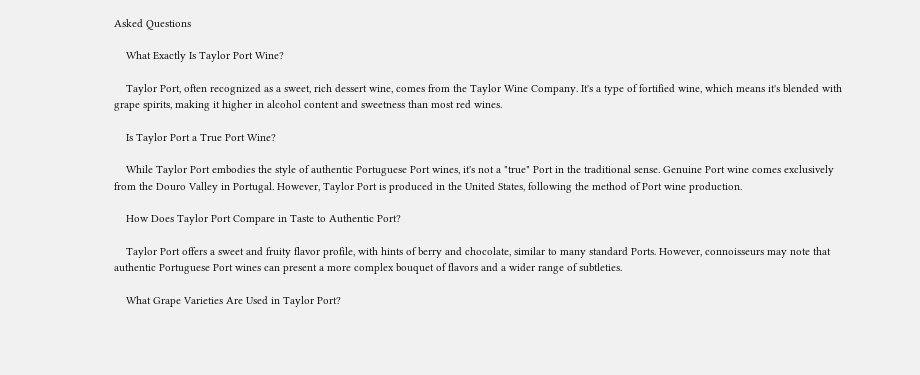Asked Questions

    What Exactly Is Taylor Port Wine?

    Taylor Port, often recognized as a sweet, rich dessert wine, comes from the Taylor Wine Company. It's a type of fortified wine, which means it's blended with grape spirits, making it higher in alcohol content and sweetness than most red wines.

    Is Taylor Port a True Port Wine?

    While Taylor Port embodies the style of authentic Portuguese Port wines, it's not a "true" Port in the traditional sense. Genuine Port wine comes exclusively from the Douro Valley in Portugal. However, Taylor Port is produced in the United States, following the method of Port wine production.

    How Does Taylor Port Compare in Taste to Authentic Port?

    Taylor Port offers a sweet and fruity flavor profile, with hints of berry and chocolate, similar to many standard Ports. However, connoisseurs may note that authentic Portuguese Port wines can present a more complex bouquet of flavors and a wider range of subtleties.

    What Grape Varieties Are Used in Taylor Port?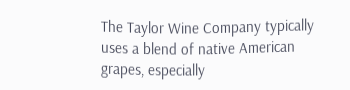The Taylor Wine Company typically uses a blend of native American grapes, especially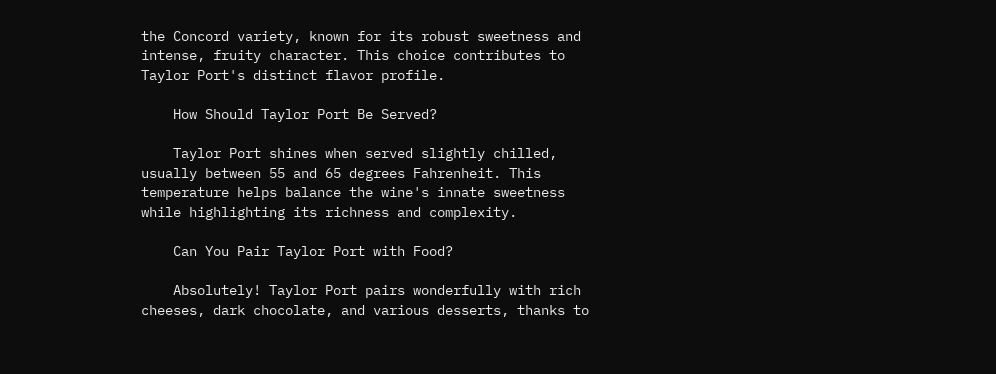the Concord variety, known for its robust sweetness and intense, fruity character. This choice contributes to Taylor Port's distinct flavor profile.

    How Should Taylor Port Be Served?

    Taylor Port shines when served slightly chilled, usually between 55 and 65 degrees Fahrenheit. This temperature helps balance the wine's innate sweetness while highlighting its richness and complexity.

    Can You Pair Taylor Port with Food?

    Absolutely! Taylor Port pairs wonderfully with rich cheeses, dark chocolate, and various desserts, thanks to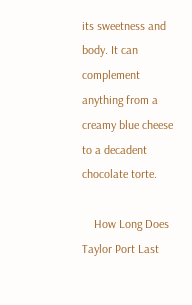its sweetness and body. It can complement anything from a creamy blue cheese to a decadent chocolate torte.

    How Long Does Taylor Port Last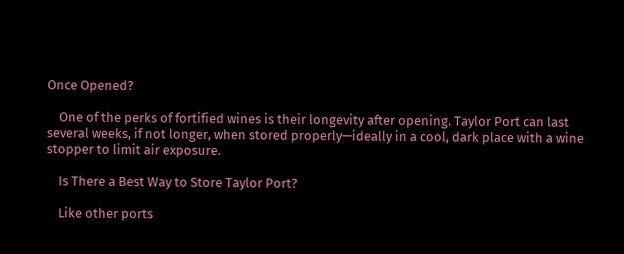Once Opened?

    One of the perks of fortified wines is their longevity after opening. Taylor Port can last several weeks, if not longer, when stored properly—ideally in a cool, dark place with a wine stopper to limit air exposure.

    Is There a Best Way to Store Taylor Port?

    Like other ports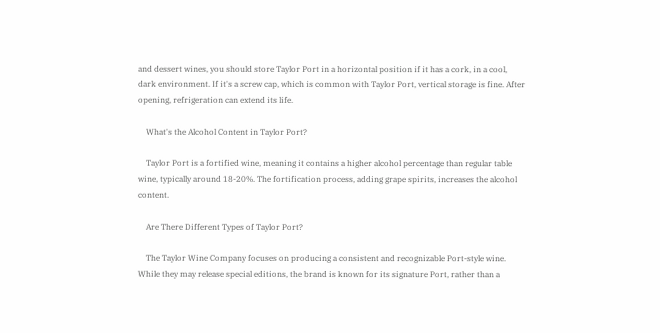and dessert wines, you should store Taylor Port in a horizontal position if it has a cork, in a cool, dark environment. If it's a screw cap, which is common with Taylor Port, vertical storage is fine. After opening, refrigeration can extend its life.

    What's the Alcohol Content in Taylor Port?

    Taylor Port is a fortified wine, meaning it contains a higher alcohol percentage than regular table wine, typically around 18-20%. The fortification process, adding grape spirits, increases the alcohol content.

    Are There Different Types of Taylor Port?

    The Taylor Wine Company focuses on producing a consistent and recognizable Port-style wine. While they may release special editions, the brand is known for its signature Port, rather than a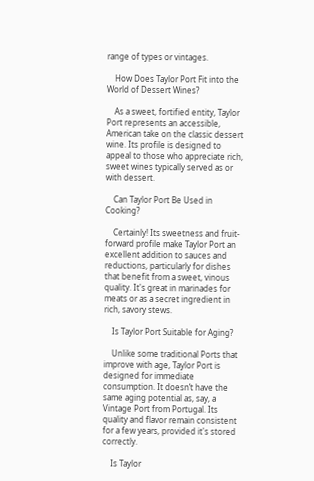range of types or vintages.

    How Does Taylor Port Fit into the World of Dessert Wines?

    As a sweet, fortified entity, Taylor Port represents an accessible, American take on the classic dessert wine. Its profile is designed to appeal to those who appreciate rich, sweet wines typically served as or with dessert.

    Can Taylor Port Be Used in Cooking?

    Certainly! Its sweetness and fruit-forward profile make Taylor Port an excellent addition to sauces and reductions, particularly for dishes that benefit from a sweet, vinous quality. It's great in marinades for meats or as a secret ingredient in rich, savory stews.

    Is Taylor Port Suitable for Aging?

    Unlike some traditional Ports that improve with age, Taylor Port is designed for immediate consumption. It doesn’t have the same aging potential as, say, a Vintage Port from Portugal. Its quality and flavor remain consistent for a few years, provided it's stored correctly.

    Is Taylor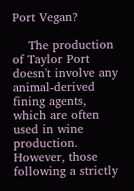Port Vegan?

    The production of Taylor Port doesn't involve any animal-derived fining agents, which are often used in wine production. However, those following a strictly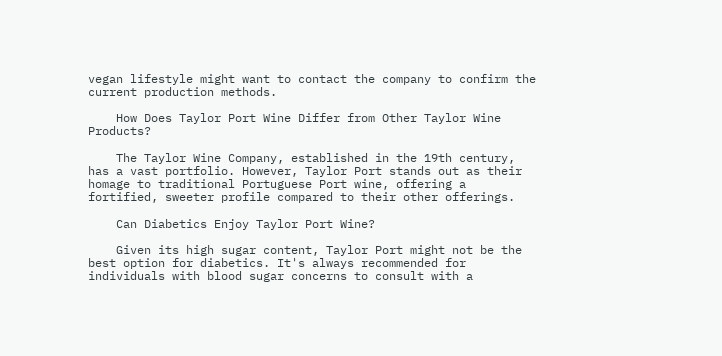vegan lifestyle might want to contact the company to confirm the current production methods.

    How Does Taylor Port Wine Differ from Other Taylor Wine Products?

    The Taylor Wine Company, established in the 19th century, has a vast portfolio. However, Taylor Port stands out as their homage to traditional Portuguese Port wine, offering a fortified, sweeter profile compared to their other offerings.

    Can Diabetics Enjoy Taylor Port Wine?

    Given its high sugar content, Taylor Port might not be the best option for diabetics. It's always recommended for individuals with blood sugar concerns to consult with a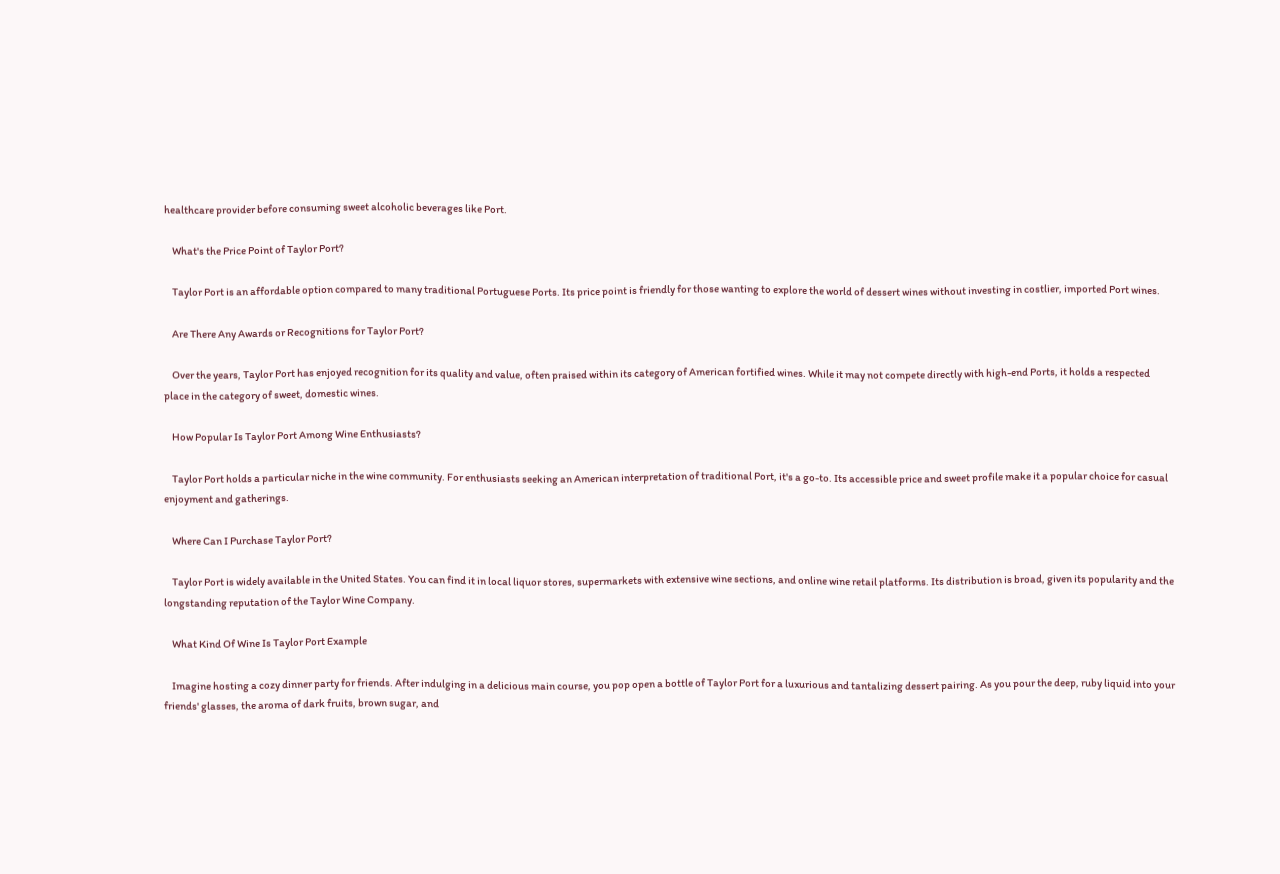healthcare provider before consuming sweet alcoholic beverages like Port.

    What's the Price Point of Taylor Port?

    Taylor Port is an affordable option compared to many traditional Portuguese Ports. Its price point is friendly for those wanting to explore the world of dessert wines without investing in costlier, imported Port wines.

    Are There Any Awards or Recognitions for Taylor Port?

    Over the years, Taylor Port has enjoyed recognition for its quality and value, often praised within its category of American fortified wines. While it may not compete directly with high-end Ports, it holds a respected place in the category of sweet, domestic wines.

    How Popular Is Taylor Port Among Wine Enthusiasts?

    Taylor Port holds a particular niche in the wine community. For enthusiasts seeking an American interpretation of traditional Port, it's a go-to. Its accessible price and sweet profile make it a popular choice for casual enjoyment and gatherings.

    Where Can I Purchase Taylor Port?

    Taylor Port is widely available in the United States. You can find it in local liquor stores, supermarkets with extensive wine sections, and online wine retail platforms. Its distribution is broad, given its popularity and the longstanding reputation of the Taylor Wine Company.

    What Kind Of Wine Is Taylor Port Example

    Imagine hosting a cozy dinner party for friends. After indulging in a delicious main course, you pop open a bottle of Taylor Port for a luxurious and tantalizing dessert pairing. As you pour the deep, ruby liquid into your friends' glasses, the aroma of dark fruits, brown sugar, and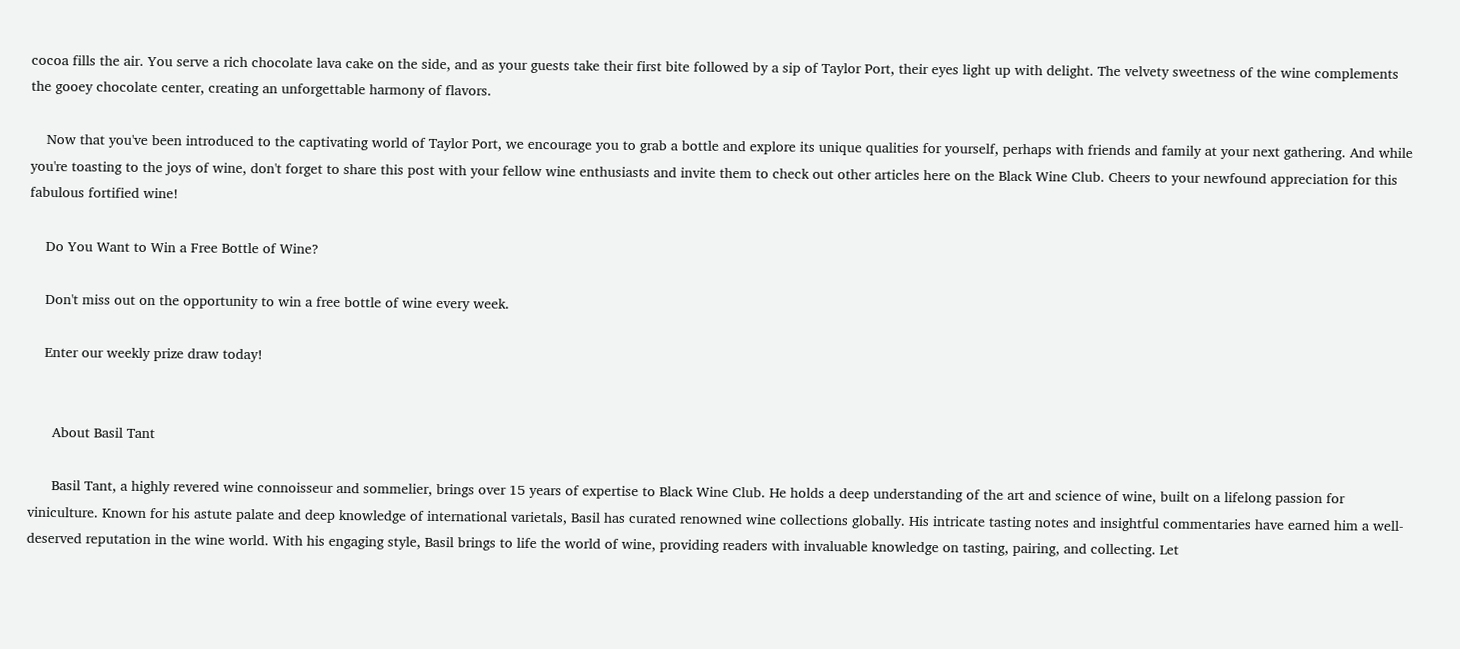cocoa fills the air. You serve a rich chocolate lava cake on the side, and as your guests take their first bite followed by a sip of Taylor Port, their eyes light up with delight. The velvety sweetness of the wine complements the gooey chocolate center, creating an unforgettable harmony of flavors.

    Now that you've been introduced to the captivating world of Taylor Port, we encourage you to grab a bottle and explore its unique qualities for yourself, perhaps with friends and family at your next gathering. And while you're toasting to the joys of wine, don't forget to share this post with your fellow wine enthusiasts and invite them to check out other articles here on the Black Wine Club. Cheers to your newfound appreciation for this fabulous fortified wine!

    Do You Want to Win a Free Bottle of Wine?

    Don't miss out on the opportunity to win a free bottle of wine every week.

    Enter our weekly prize draw today!


      About Basil Tant

      Basil Tant, a highly revered wine connoisseur and sommelier, brings over 15 years of expertise to Black Wine Club. He holds a deep understanding of the art and science of wine, built on a lifelong passion for viniculture. Known for his astute palate and deep knowledge of international varietals, Basil has curated renowned wine collections globally. His intricate tasting notes and insightful commentaries have earned him a well-deserved reputation in the wine world. With his engaging style, Basil brings to life the world of wine, providing readers with invaluable knowledge on tasting, pairing, and collecting. Let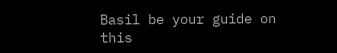Basil be your guide on this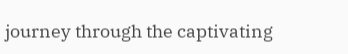journey through the captivating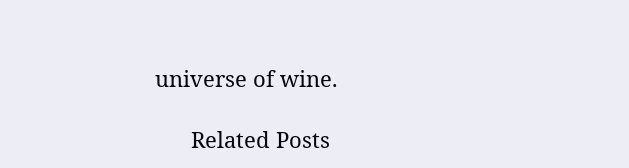universe of wine.

      Related Posts